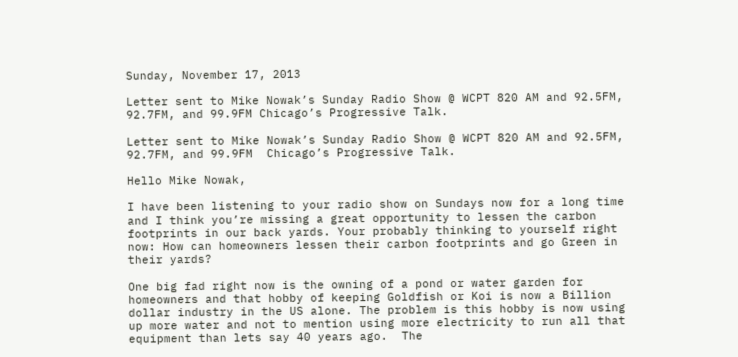Sunday, November 17, 2013

Letter sent to Mike Nowak’s Sunday Radio Show @ WCPT 820 AM and 92.5FM, 92.7FM, and 99.9FM Chicago’s Progressive Talk.

Letter sent to Mike Nowak’s Sunday Radio Show @ WCPT 820 AM and 92.5FM, 92.7FM, and 99.9FM  Chicago’s Progressive Talk.

Hello Mike Nowak,

I have been listening to your radio show on Sundays now for a long time and I think you’re missing a great opportunity to lessen the carbon footprints in our back yards. Your probably thinking to yourself right now: How can homeowners lessen their carbon footprints and go Green in their yards?

One big fad right now is the owning of a pond or water garden for homeowners and that hobby of keeping Goldfish or Koi is now a Billion dollar industry in the US alone. The problem is this hobby is now using up more water and not to mention using more electricity to run all that equipment than lets say 40 years ago.  The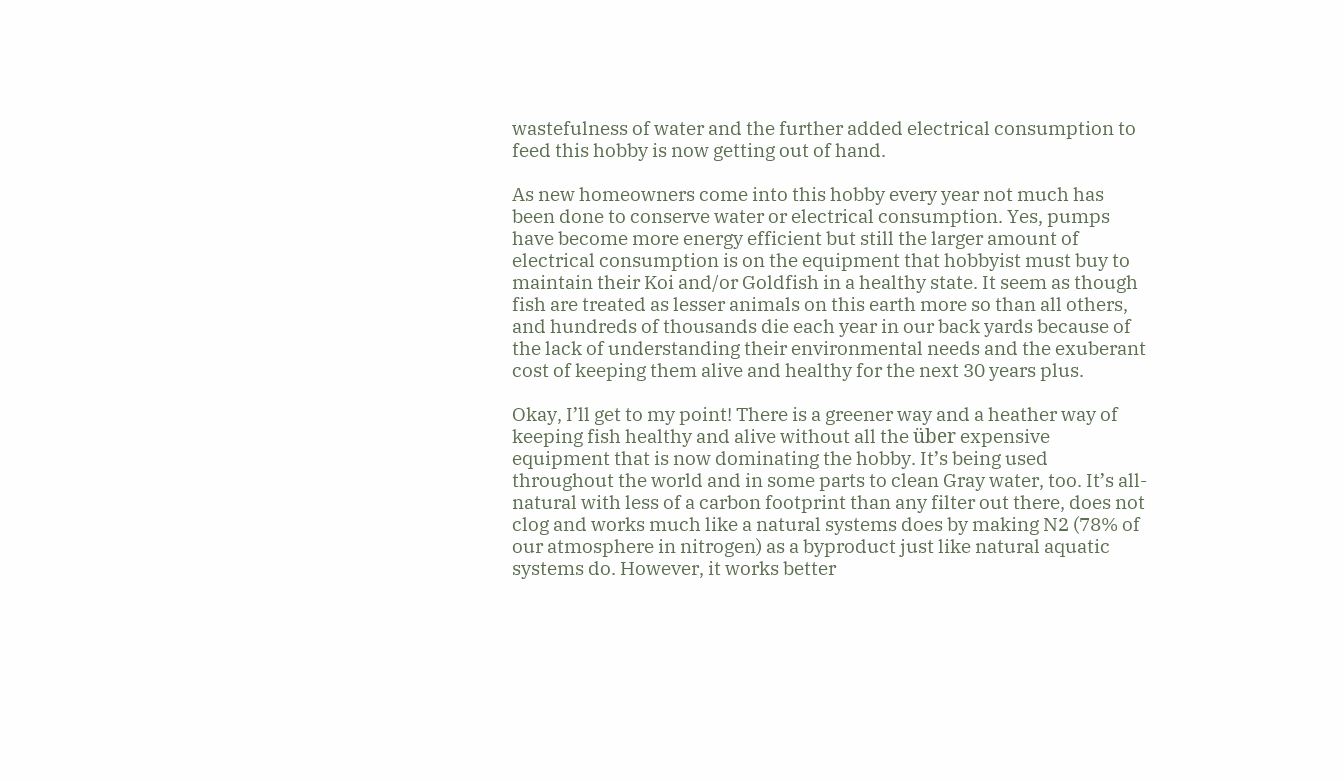wastefulness of water and the further added electrical consumption to feed this hobby is now getting out of hand.

As new homeowners come into this hobby every year not much has been done to conserve water or electrical consumption. Yes, pumps have become more energy efficient but still the larger amount of electrical consumption is on the equipment that hobbyist must buy to maintain their Koi and/or Goldfish in a healthy state. It seem as though fish are treated as lesser animals on this earth more so than all others, and hundreds of thousands die each year in our back yards because of the lack of understanding their environmental needs and the exuberant cost of keeping them alive and healthy for the next 30 years plus.

Okay, I’ll get to my point! There is a greener way and a heather way of keeping fish healthy and alive without all the über expensive equipment that is now dominating the hobby. It’s being used throughout the world and in some parts to clean Gray water, too. It’s all-natural with less of a carbon footprint than any filter out there, does not clog and works much like a natural systems does by making N2 (78% of our atmosphere in nitrogen) as a byproduct just like natural aquatic systems do. However, it works better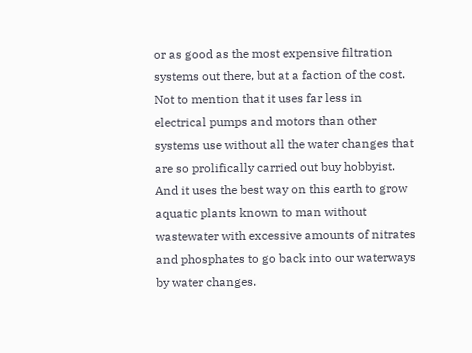or as good as the most expensive filtration systems out there, but at a faction of the cost. Not to mention that it uses far less in electrical pumps and motors than other systems use without all the water changes that are so prolifically carried out buy hobbyist. And it uses the best way on this earth to grow aquatic plants known to man without wastewater with excessive amounts of nitrates and phosphates to go back into our waterways by water changes.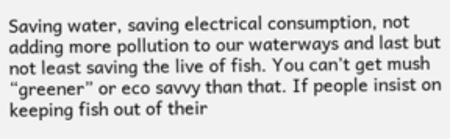Saving water, saving electrical consumption, not adding more pollution to our waterways and last but not least saving the live of fish. You can’t get mush “greener” or eco savvy than that. If people insist on keeping fish out of their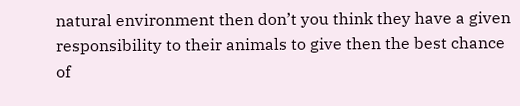natural environment then don’t you think they have a given responsibility to their animals to give then the best chance of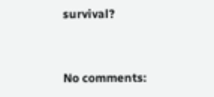survival?


No comments: